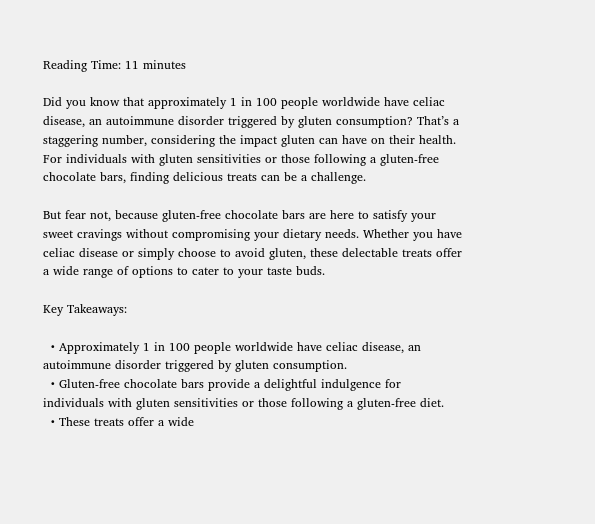Reading Time: 11 minutes

Did you know that approximately 1 in 100 people worldwide have celiac disease, an autoimmune disorder triggered by gluten consumption? That’s a staggering number, considering the impact gluten can have on their health. For individuals with gluten sensitivities or those following a gluten-free chocolate bars, finding delicious treats can be a challenge.

But fear not, because gluten-free chocolate bars are here to satisfy your sweet cravings without compromising your dietary needs. Whether you have celiac disease or simply choose to avoid gluten, these delectable treats offer a wide range of options to cater to your taste buds.

Key Takeaways:

  • Approximately 1 in 100 people worldwide have celiac disease, an autoimmune disorder triggered by gluten consumption.
  • Gluten-free chocolate bars provide a delightful indulgence for individuals with gluten sensitivities or those following a gluten-free diet.
  • These treats offer a wide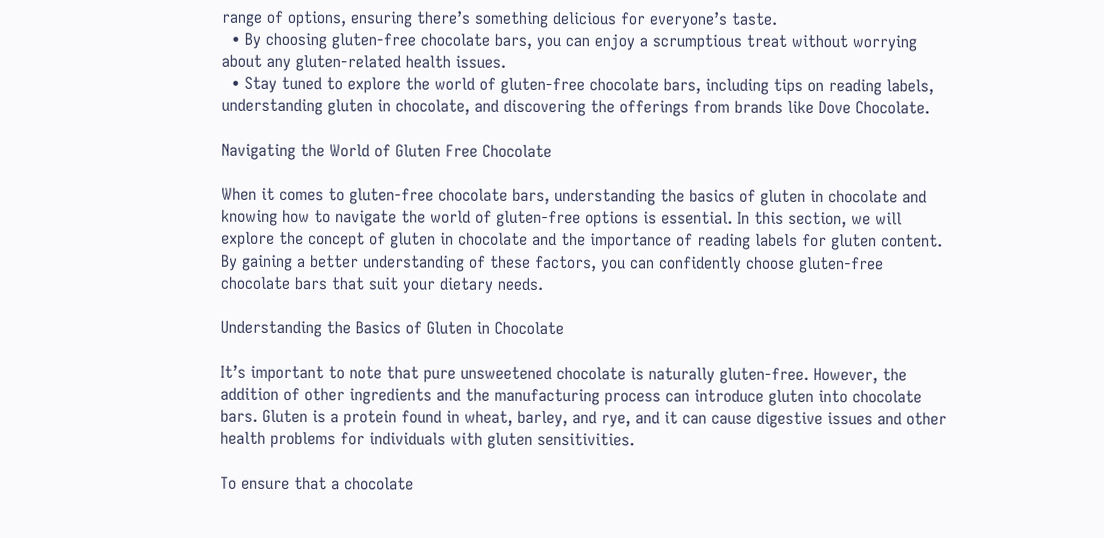range of options, ensuring there’s something delicious for everyone’s taste.
  • By choosing gluten-free chocolate bars, you can enjoy a scrumptious treat without worrying about any gluten-related health issues.
  • Stay tuned to explore the world of gluten-free chocolate bars, including tips on reading labels, understanding gluten in chocolate, and discovering the offerings from brands like Dove Chocolate.

Navigating the World of Gluten Free Chocolate

When it comes to gluten-free chocolate bars, understanding the basics of gluten in chocolate and knowing how to navigate the world of gluten-free options is essential. In this section, we will explore the concept of gluten in chocolate and the importance of reading labels for gluten content. By gaining a better understanding of these factors, you can confidently choose gluten-free chocolate bars that suit your dietary needs.

Understanding the Basics of Gluten in Chocolate

It’s important to note that pure unsweetened chocolate is naturally gluten-free. However, the addition of other ingredients and the manufacturing process can introduce gluten into chocolate bars. Gluten is a protein found in wheat, barley, and rye, and it can cause digestive issues and other health problems for individuals with gluten sensitivities.

To ensure that a chocolate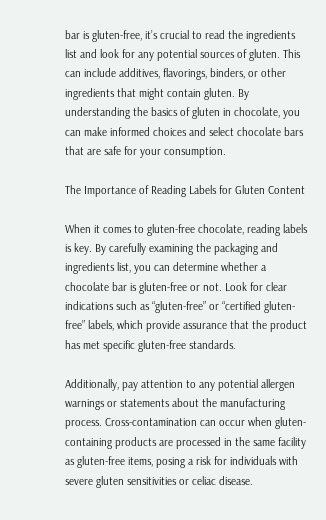bar is gluten-free, it’s crucial to read the ingredients list and look for any potential sources of gluten. This can include additives, flavorings, binders, or other ingredients that might contain gluten. By understanding the basics of gluten in chocolate, you can make informed choices and select chocolate bars that are safe for your consumption.

The Importance of Reading Labels for Gluten Content

When it comes to gluten-free chocolate, reading labels is key. By carefully examining the packaging and ingredients list, you can determine whether a chocolate bar is gluten-free or not. Look for clear indications such as “gluten-free” or “certified gluten-free” labels, which provide assurance that the product has met specific gluten-free standards.

Additionally, pay attention to any potential allergen warnings or statements about the manufacturing process. Cross-contamination can occur when gluten-containing products are processed in the same facility as gluten-free items, posing a risk for individuals with severe gluten sensitivities or celiac disease.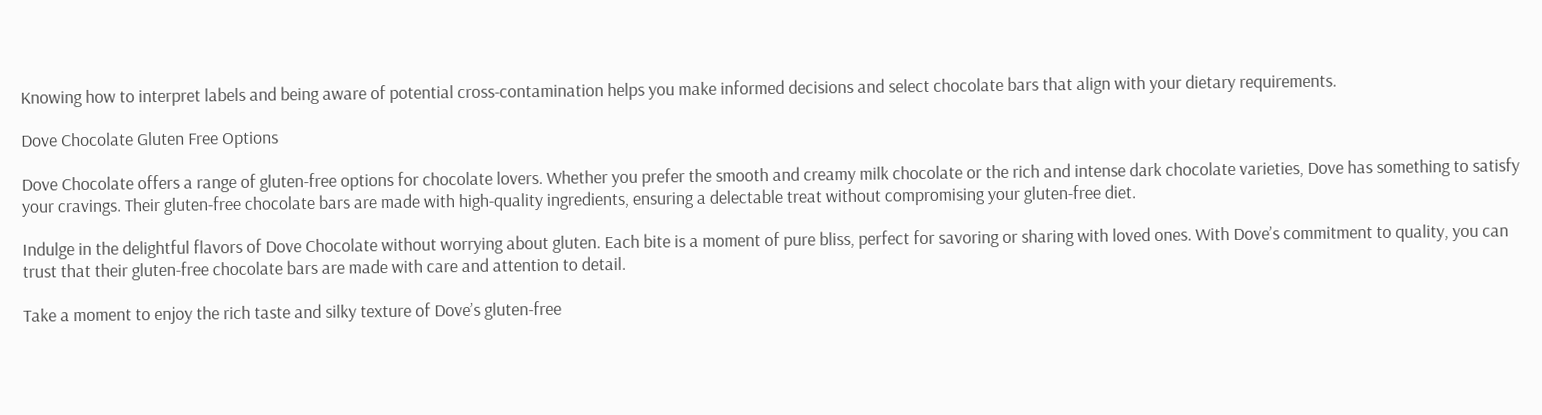Knowing how to interpret labels and being aware of potential cross-contamination helps you make informed decisions and select chocolate bars that align with your dietary requirements.

Dove Chocolate Gluten Free Options

Dove Chocolate offers a range of gluten-free options for chocolate lovers. Whether you prefer the smooth and creamy milk chocolate or the rich and intense dark chocolate varieties, Dove has something to satisfy your cravings. Their gluten-free chocolate bars are made with high-quality ingredients, ensuring a delectable treat without compromising your gluten-free diet.

Indulge in the delightful flavors of Dove Chocolate without worrying about gluten. Each bite is a moment of pure bliss, perfect for savoring or sharing with loved ones. With Dove’s commitment to quality, you can trust that their gluten-free chocolate bars are made with care and attention to detail.

Take a moment to enjoy the rich taste and silky texture of Dove’s gluten-free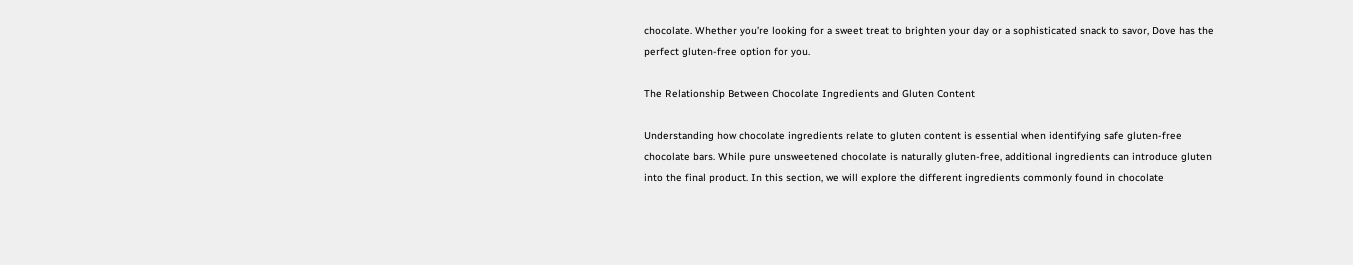chocolate. Whether you’re looking for a sweet treat to brighten your day or a sophisticated snack to savor, Dove has the perfect gluten-free option for you.

The Relationship Between Chocolate Ingredients and Gluten Content

Understanding how chocolate ingredients relate to gluten content is essential when identifying safe gluten-free chocolate bars. While pure unsweetened chocolate is naturally gluten-free, additional ingredients can introduce gluten into the final product. In this section, we will explore the different ingredients commonly found in chocolate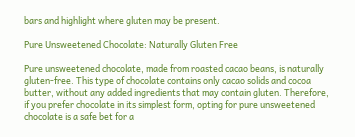bars and highlight where gluten may be present.

Pure Unsweetened Chocolate: Naturally Gluten Free

Pure unsweetened chocolate, made from roasted cacao beans, is naturally gluten-free. This type of chocolate contains only cacao solids and cocoa butter, without any added ingredients that may contain gluten. Therefore, if you prefer chocolate in its simplest form, opting for pure unsweetened chocolate is a safe bet for a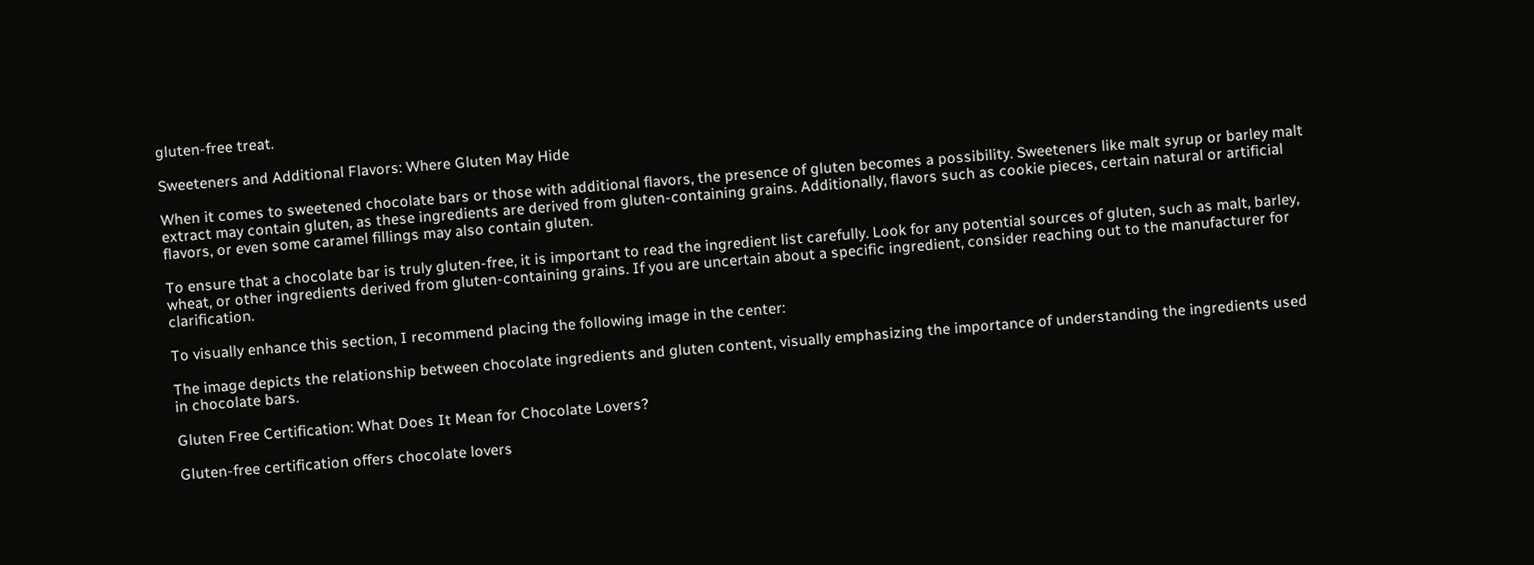gluten-free treat.

Sweeteners and Additional Flavors: Where Gluten May Hide

When it comes to sweetened chocolate bars or those with additional flavors, the presence of gluten becomes a possibility. Sweeteners like malt syrup or barley malt extract may contain gluten, as these ingredients are derived from gluten-containing grains. Additionally, flavors such as cookie pieces, certain natural or artificial flavors, or even some caramel fillings may also contain gluten.

To ensure that a chocolate bar is truly gluten-free, it is important to read the ingredient list carefully. Look for any potential sources of gluten, such as malt, barley, wheat, or other ingredients derived from gluten-containing grains. If you are uncertain about a specific ingredient, consider reaching out to the manufacturer for clarification.

To visually enhance this section, I recommend placing the following image in the center:

The image depicts the relationship between chocolate ingredients and gluten content, visually emphasizing the importance of understanding the ingredients used in chocolate bars.

Gluten Free Certification: What Does It Mean for Chocolate Lovers?

Gluten-free certification offers chocolate lovers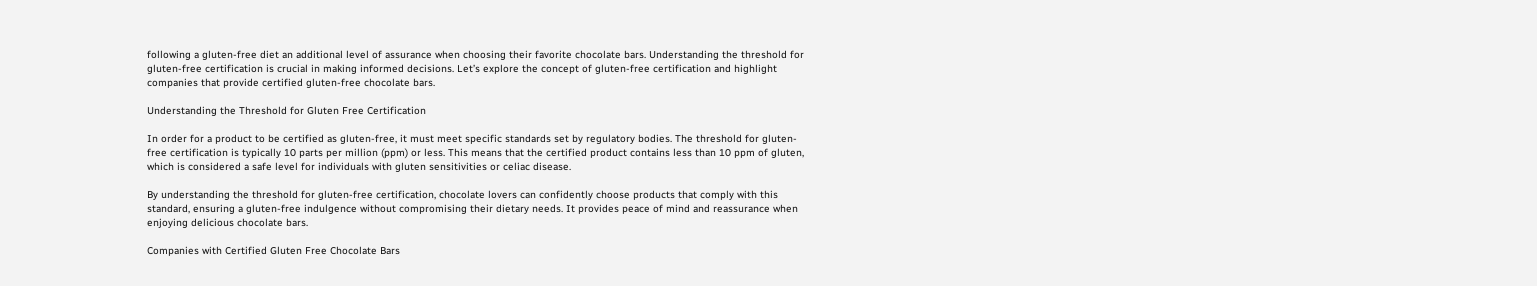following a gluten-free diet an additional level of assurance when choosing their favorite chocolate bars. Understanding the threshold for gluten-free certification is crucial in making informed decisions. Let’s explore the concept of gluten-free certification and highlight companies that provide certified gluten-free chocolate bars.

Understanding the Threshold for Gluten Free Certification

In order for a product to be certified as gluten-free, it must meet specific standards set by regulatory bodies. The threshold for gluten-free certification is typically 10 parts per million (ppm) or less. This means that the certified product contains less than 10 ppm of gluten, which is considered a safe level for individuals with gluten sensitivities or celiac disease.

By understanding the threshold for gluten-free certification, chocolate lovers can confidently choose products that comply with this standard, ensuring a gluten-free indulgence without compromising their dietary needs. It provides peace of mind and reassurance when enjoying delicious chocolate bars.

Companies with Certified Gluten Free Chocolate Bars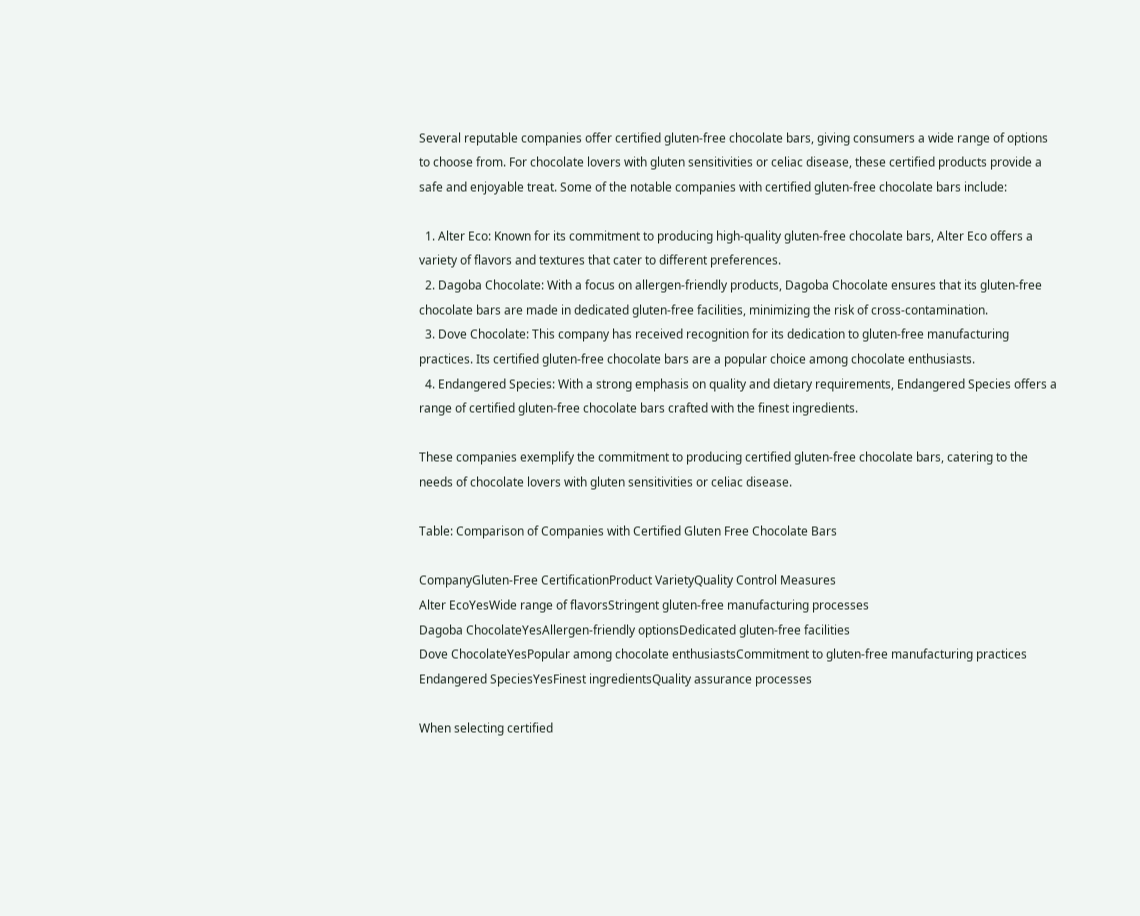Several reputable companies offer certified gluten-free chocolate bars, giving consumers a wide range of options to choose from. For chocolate lovers with gluten sensitivities or celiac disease, these certified products provide a safe and enjoyable treat. Some of the notable companies with certified gluten-free chocolate bars include:

  1. Alter Eco: Known for its commitment to producing high-quality gluten-free chocolate bars, Alter Eco offers a variety of flavors and textures that cater to different preferences.
  2. Dagoba Chocolate: With a focus on allergen-friendly products, Dagoba Chocolate ensures that its gluten-free chocolate bars are made in dedicated gluten-free facilities, minimizing the risk of cross-contamination.
  3. Dove Chocolate: This company has received recognition for its dedication to gluten-free manufacturing practices. Its certified gluten-free chocolate bars are a popular choice among chocolate enthusiasts.
  4. Endangered Species: With a strong emphasis on quality and dietary requirements, Endangered Species offers a range of certified gluten-free chocolate bars crafted with the finest ingredients.

These companies exemplify the commitment to producing certified gluten-free chocolate bars, catering to the needs of chocolate lovers with gluten sensitivities or celiac disease.

Table: Comparison of Companies with Certified Gluten Free Chocolate Bars

CompanyGluten-Free CertificationProduct VarietyQuality Control Measures
Alter EcoYesWide range of flavorsStringent gluten-free manufacturing processes
Dagoba ChocolateYesAllergen-friendly optionsDedicated gluten-free facilities
Dove ChocolateYesPopular among chocolate enthusiastsCommitment to gluten-free manufacturing practices
Endangered SpeciesYesFinest ingredientsQuality assurance processes

When selecting certified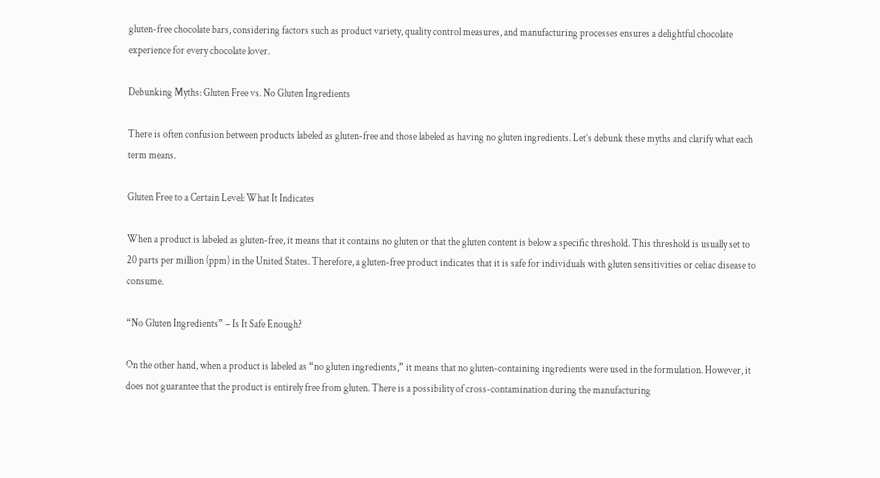gluten-free chocolate bars, considering factors such as product variety, quality control measures, and manufacturing processes ensures a delightful chocolate experience for every chocolate lover.

Debunking Myths: Gluten Free vs. No Gluten Ingredients

There is often confusion between products labeled as gluten-free and those labeled as having no gluten ingredients. Let’s debunk these myths and clarify what each term means.

Gluten Free to a Certain Level: What It Indicates

When a product is labeled as gluten-free, it means that it contains no gluten or that the gluten content is below a specific threshold. This threshold is usually set to 20 parts per million (ppm) in the United States. Therefore, a gluten-free product indicates that it is safe for individuals with gluten sensitivities or celiac disease to consume.

“No Gluten Ingredients” – Is It Safe Enough?

On the other hand, when a product is labeled as “no gluten ingredients,” it means that no gluten-containing ingredients were used in the formulation. However, it does not guarantee that the product is entirely free from gluten. There is a possibility of cross-contamination during the manufacturing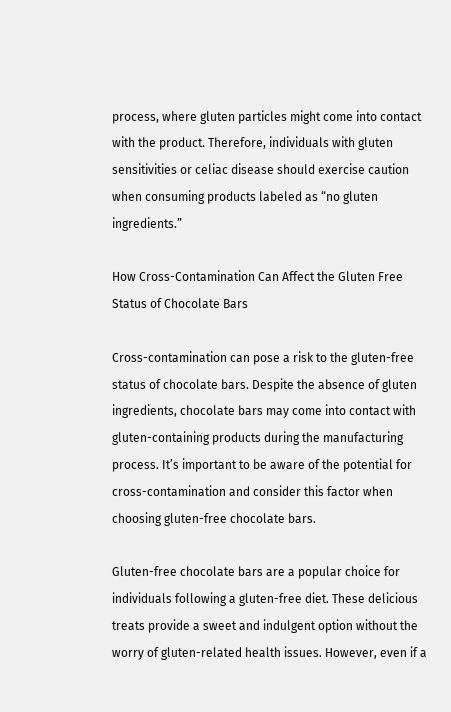process, where gluten particles might come into contact with the product. Therefore, individuals with gluten sensitivities or celiac disease should exercise caution when consuming products labeled as “no gluten ingredients.”

How Cross-Contamination Can Affect the Gluten Free Status of Chocolate Bars

Cross-contamination can pose a risk to the gluten-free status of chocolate bars. Despite the absence of gluten ingredients, chocolate bars may come into contact with gluten-containing products during the manufacturing process. It’s important to be aware of the potential for cross-contamination and consider this factor when choosing gluten-free chocolate bars.

Gluten-free chocolate bars are a popular choice for individuals following a gluten-free diet. These delicious treats provide a sweet and indulgent option without the worry of gluten-related health issues. However, even if a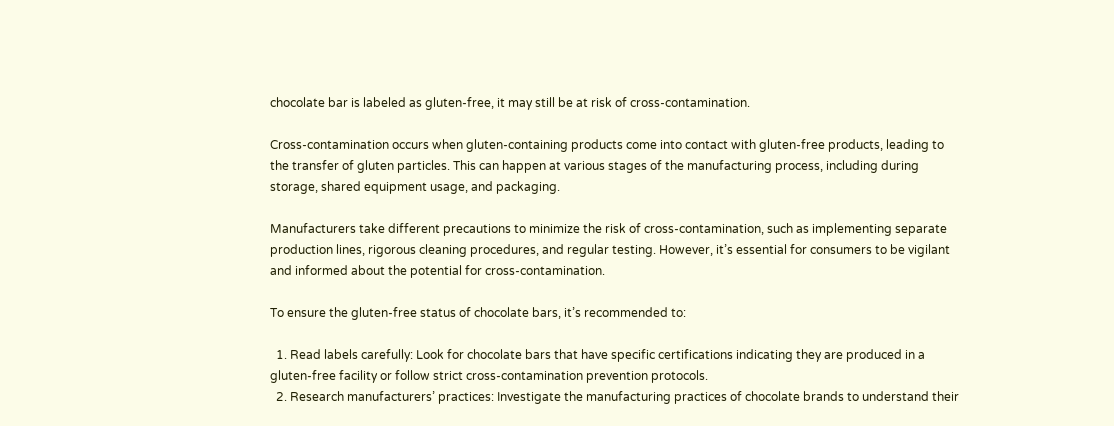chocolate bar is labeled as gluten-free, it may still be at risk of cross-contamination.

Cross-contamination occurs when gluten-containing products come into contact with gluten-free products, leading to the transfer of gluten particles. This can happen at various stages of the manufacturing process, including during storage, shared equipment usage, and packaging.

Manufacturers take different precautions to minimize the risk of cross-contamination, such as implementing separate production lines, rigorous cleaning procedures, and regular testing. However, it’s essential for consumers to be vigilant and informed about the potential for cross-contamination.

To ensure the gluten-free status of chocolate bars, it’s recommended to:

  1. Read labels carefully: Look for chocolate bars that have specific certifications indicating they are produced in a gluten-free facility or follow strict cross-contamination prevention protocols.
  2. Research manufacturers’ practices: Investigate the manufacturing practices of chocolate brands to understand their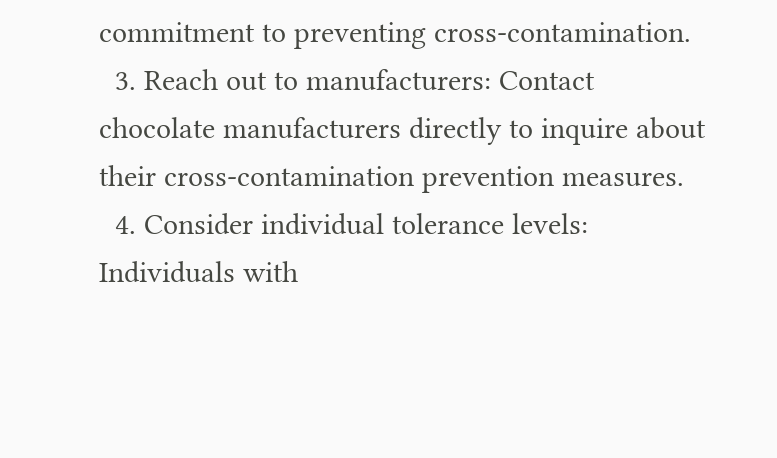commitment to preventing cross-contamination.
  3. Reach out to manufacturers: Contact chocolate manufacturers directly to inquire about their cross-contamination prevention measures.
  4. Consider individual tolerance levels: Individuals with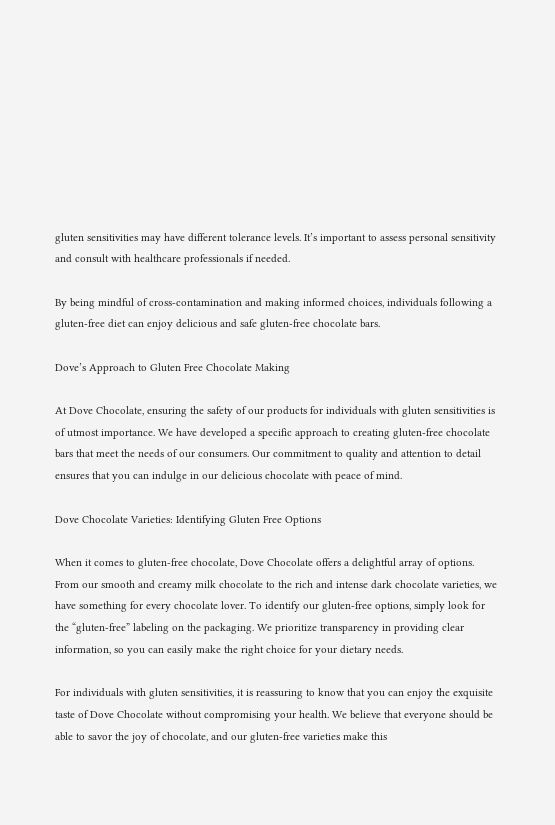gluten sensitivities may have different tolerance levels. It’s important to assess personal sensitivity and consult with healthcare professionals if needed.

By being mindful of cross-contamination and making informed choices, individuals following a gluten-free diet can enjoy delicious and safe gluten-free chocolate bars.

Dove’s Approach to Gluten Free Chocolate Making

At Dove Chocolate, ensuring the safety of our products for individuals with gluten sensitivities is of utmost importance. We have developed a specific approach to creating gluten-free chocolate bars that meet the needs of our consumers. Our commitment to quality and attention to detail ensures that you can indulge in our delicious chocolate with peace of mind.

Dove Chocolate Varieties: Identifying Gluten Free Options

When it comes to gluten-free chocolate, Dove Chocolate offers a delightful array of options. From our smooth and creamy milk chocolate to the rich and intense dark chocolate varieties, we have something for every chocolate lover. To identify our gluten-free options, simply look for the “gluten-free” labeling on the packaging. We prioritize transparency in providing clear information, so you can easily make the right choice for your dietary needs.

For individuals with gluten sensitivities, it is reassuring to know that you can enjoy the exquisite taste of Dove Chocolate without compromising your health. We believe that everyone should be able to savor the joy of chocolate, and our gluten-free varieties make this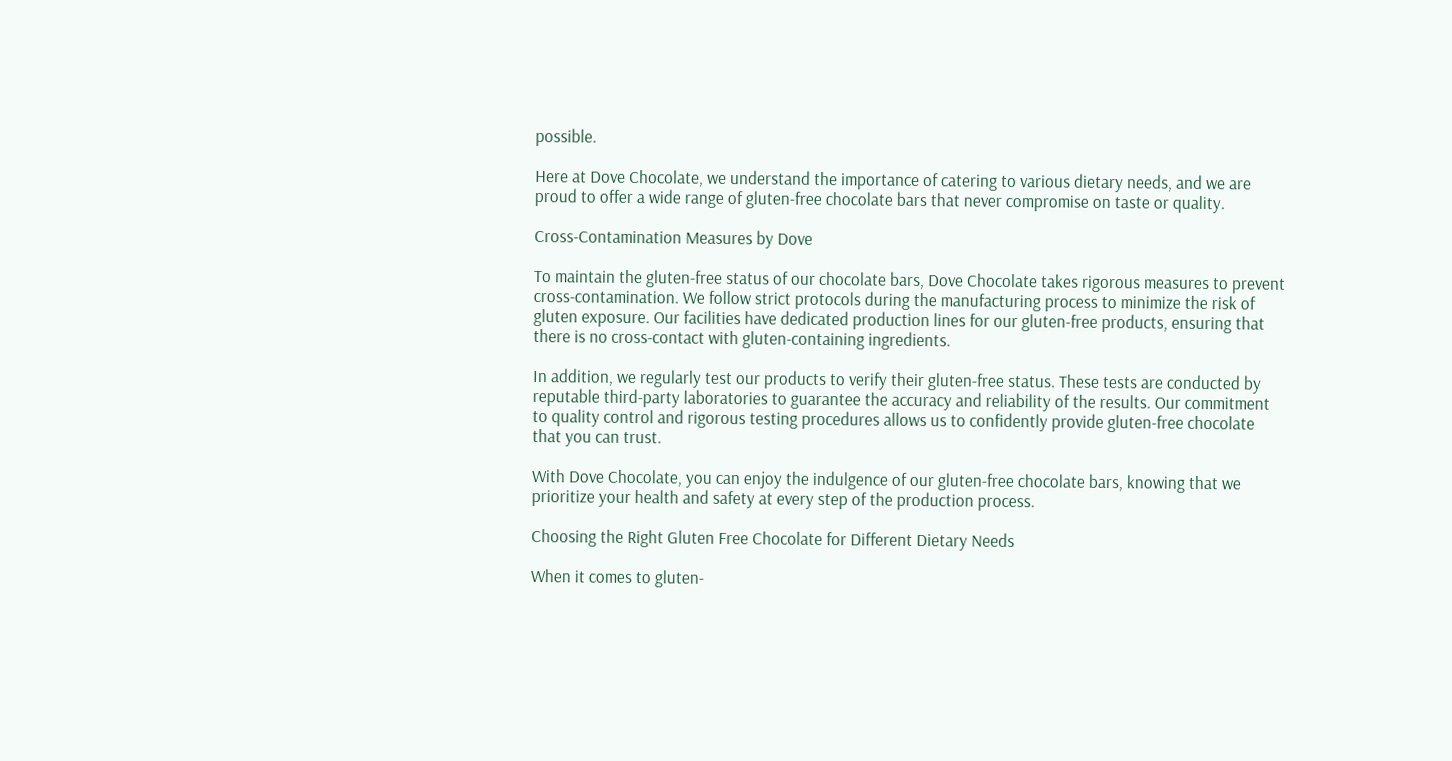possible.

Here at Dove Chocolate, we understand the importance of catering to various dietary needs, and we are proud to offer a wide range of gluten-free chocolate bars that never compromise on taste or quality.

Cross-Contamination Measures by Dove

To maintain the gluten-free status of our chocolate bars, Dove Chocolate takes rigorous measures to prevent cross-contamination. We follow strict protocols during the manufacturing process to minimize the risk of gluten exposure. Our facilities have dedicated production lines for our gluten-free products, ensuring that there is no cross-contact with gluten-containing ingredients.

In addition, we regularly test our products to verify their gluten-free status. These tests are conducted by reputable third-party laboratories to guarantee the accuracy and reliability of the results. Our commitment to quality control and rigorous testing procedures allows us to confidently provide gluten-free chocolate that you can trust.

With Dove Chocolate, you can enjoy the indulgence of our gluten-free chocolate bars, knowing that we prioritize your health and safety at every step of the production process.

Choosing the Right Gluten Free Chocolate for Different Dietary Needs

When it comes to gluten-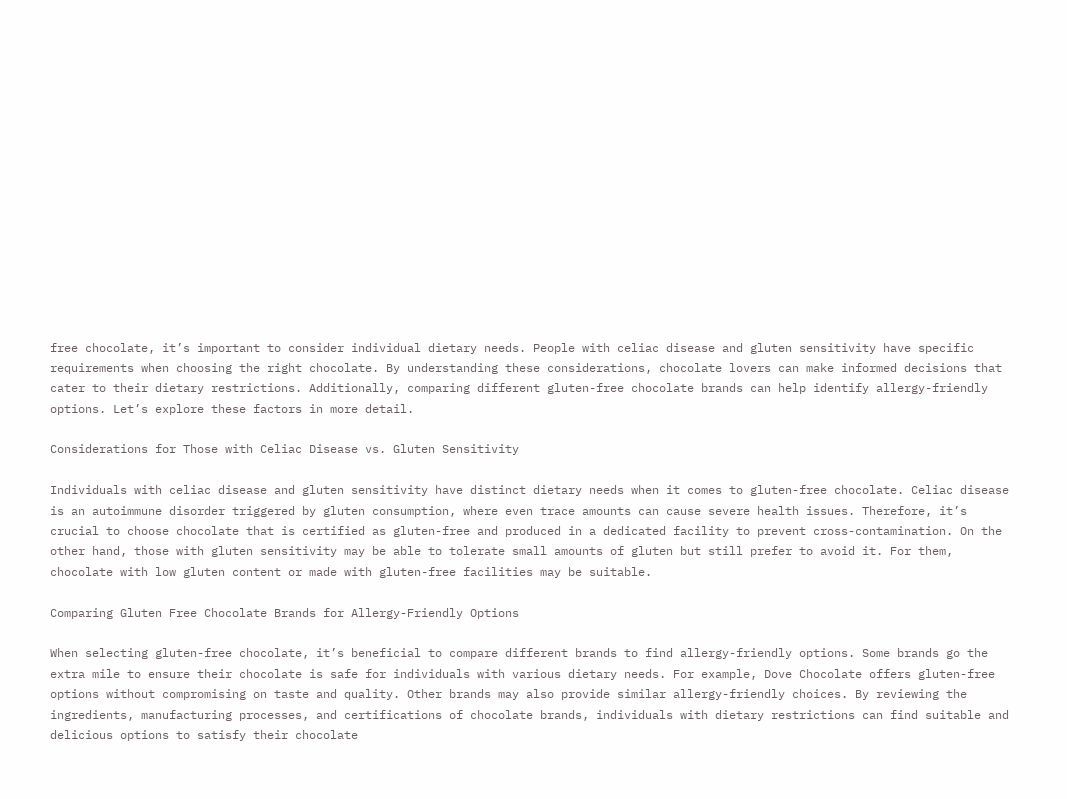free chocolate, it’s important to consider individual dietary needs. People with celiac disease and gluten sensitivity have specific requirements when choosing the right chocolate. By understanding these considerations, chocolate lovers can make informed decisions that cater to their dietary restrictions. Additionally, comparing different gluten-free chocolate brands can help identify allergy-friendly options. Let’s explore these factors in more detail.

Considerations for Those with Celiac Disease vs. Gluten Sensitivity

Individuals with celiac disease and gluten sensitivity have distinct dietary needs when it comes to gluten-free chocolate. Celiac disease is an autoimmune disorder triggered by gluten consumption, where even trace amounts can cause severe health issues. Therefore, it’s crucial to choose chocolate that is certified as gluten-free and produced in a dedicated facility to prevent cross-contamination. On the other hand, those with gluten sensitivity may be able to tolerate small amounts of gluten but still prefer to avoid it. For them, chocolate with low gluten content or made with gluten-free facilities may be suitable.

Comparing Gluten Free Chocolate Brands for Allergy-Friendly Options

When selecting gluten-free chocolate, it’s beneficial to compare different brands to find allergy-friendly options. Some brands go the extra mile to ensure their chocolate is safe for individuals with various dietary needs. For example, Dove Chocolate offers gluten-free options without compromising on taste and quality. Other brands may also provide similar allergy-friendly choices. By reviewing the ingredients, manufacturing processes, and certifications of chocolate brands, individuals with dietary restrictions can find suitable and delicious options to satisfy their chocolate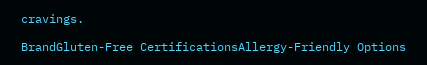cravings.

BrandGluten-Free CertificationsAllergy-Friendly Options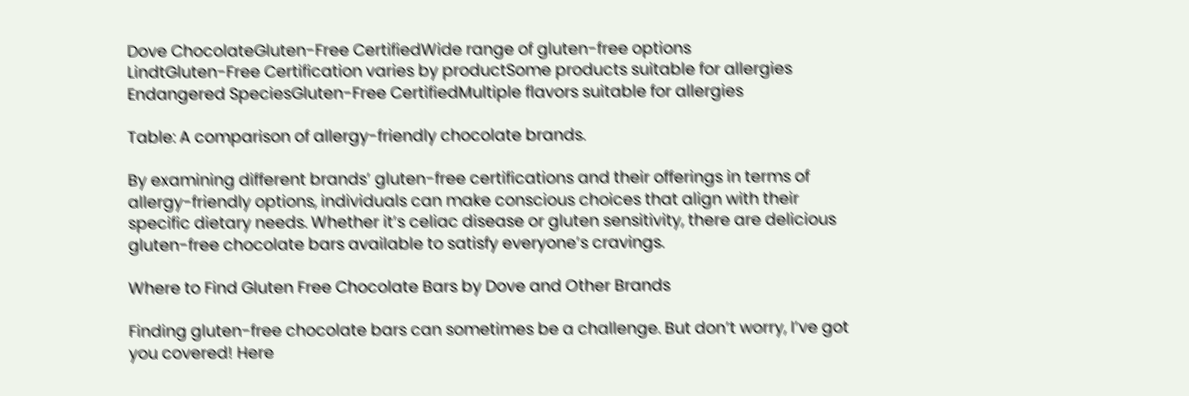Dove ChocolateGluten-Free CertifiedWide range of gluten-free options
LindtGluten-Free Certification varies by productSome products suitable for allergies
Endangered SpeciesGluten-Free CertifiedMultiple flavors suitable for allergies

Table: A comparison of allergy-friendly chocolate brands.

By examining different brands’ gluten-free certifications and their offerings in terms of allergy-friendly options, individuals can make conscious choices that align with their specific dietary needs. Whether it’s celiac disease or gluten sensitivity, there are delicious gluten-free chocolate bars available to satisfy everyone’s cravings.

Where to Find Gluten Free Chocolate Bars by Dove and Other Brands

Finding gluten-free chocolate bars can sometimes be a challenge. But don’t worry, I’ve got you covered! Here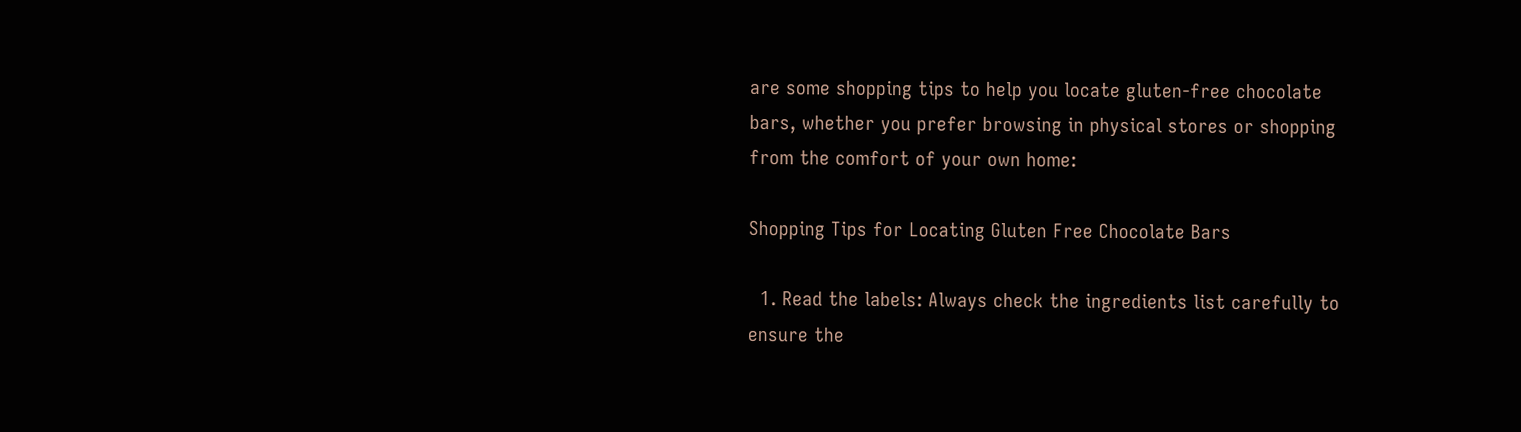are some shopping tips to help you locate gluten-free chocolate bars, whether you prefer browsing in physical stores or shopping from the comfort of your own home:

Shopping Tips for Locating Gluten Free Chocolate Bars

  1. Read the labels: Always check the ingredients list carefully to ensure the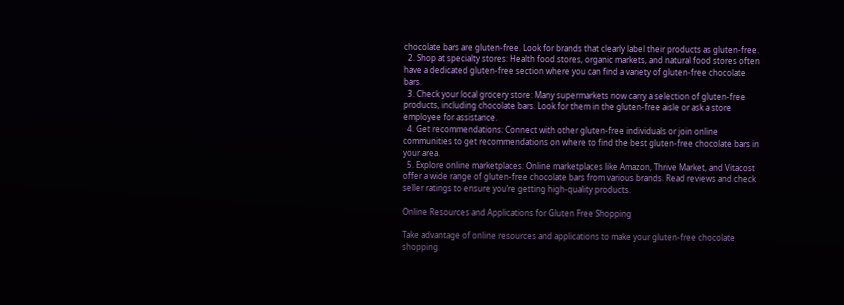chocolate bars are gluten-free. Look for brands that clearly label their products as gluten-free.
  2. Shop at specialty stores: Health food stores, organic markets, and natural food stores often have a dedicated gluten-free section where you can find a variety of gluten-free chocolate bars.
  3. Check your local grocery store: Many supermarkets now carry a selection of gluten-free products, including chocolate bars. Look for them in the gluten-free aisle or ask a store employee for assistance.
  4. Get recommendations: Connect with other gluten-free individuals or join online communities to get recommendations on where to find the best gluten-free chocolate bars in your area.
  5. Explore online marketplaces: Online marketplaces like Amazon, Thrive Market, and Vitacost offer a wide range of gluten-free chocolate bars from various brands. Read reviews and check seller ratings to ensure you’re getting high-quality products.

Online Resources and Applications for Gluten Free Shopping

Take advantage of online resources and applications to make your gluten-free chocolate shopping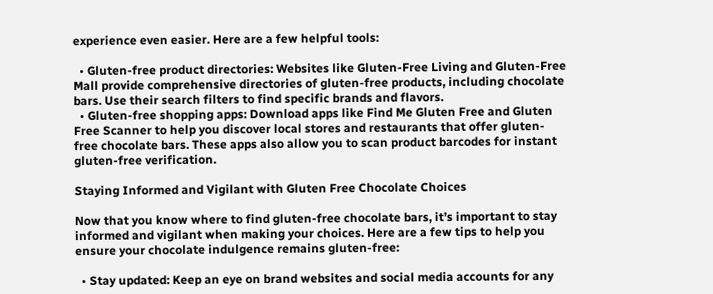experience even easier. Here are a few helpful tools:

  • Gluten-free product directories: Websites like Gluten-Free Living and Gluten-Free Mall provide comprehensive directories of gluten-free products, including chocolate bars. Use their search filters to find specific brands and flavors.
  • Gluten-free shopping apps: Download apps like Find Me Gluten Free and Gluten Free Scanner to help you discover local stores and restaurants that offer gluten-free chocolate bars. These apps also allow you to scan product barcodes for instant gluten-free verification.

Staying Informed and Vigilant with Gluten Free Chocolate Choices

Now that you know where to find gluten-free chocolate bars, it’s important to stay informed and vigilant when making your choices. Here are a few tips to help you ensure your chocolate indulgence remains gluten-free:

  • Stay updated: Keep an eye on brand websites and social media accounts for any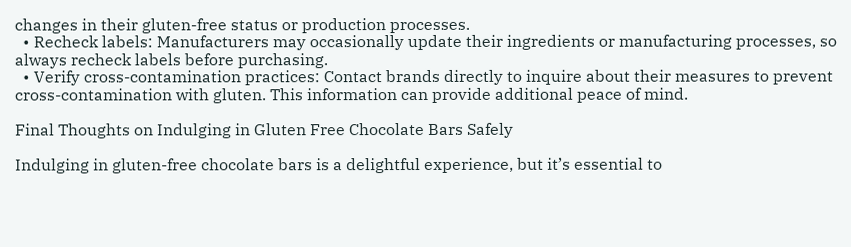changes in their gluten-free status or production processes.
  • Recheck labels: Manufacturers may occasionally update their ingredients or manufacturing processes, so always recheck labels before purchasing.
  • Verify cross-contamination practices: Contact brands directly to inquire about their measures to prevent cross-contamination with gluten. This information can provide additional peace of mind.

Final Thoughts on Indulging in Gluten Free Chocolate Bars Safely

Indulging in gluten-free chocolate bars is a delightful experience, but it’s essential to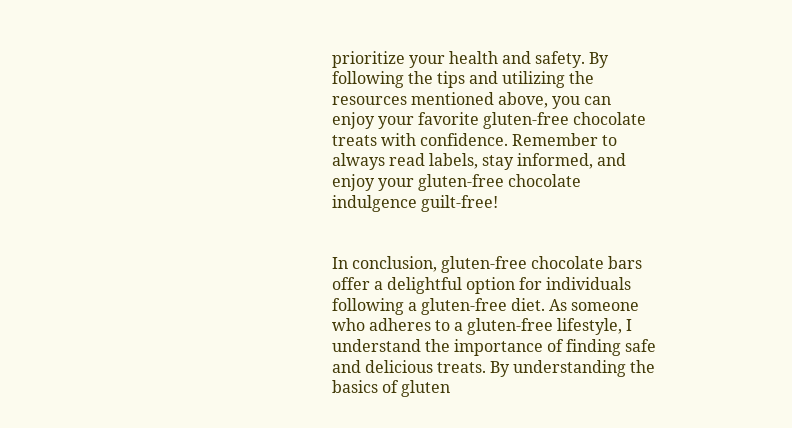prioritize your health and safety. By following the tips and utilizing the resources mentioned above, you can enjoy your favorite gluten-free chocolate treats with confidence. Remember to always read labels, stay informed, and enjoy your gluten-free chocolate indulgence guilt-free!


In conclusion, gluten-free chocolate bars offer a delightful option for individuals following a gluten-free diet. As someone who adheres to a gluten-free lifestyle, I understand the importance of finding safe and delicious treats. By understanding the basics of gluten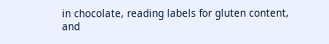in chocolate, reading labels for gluten content, and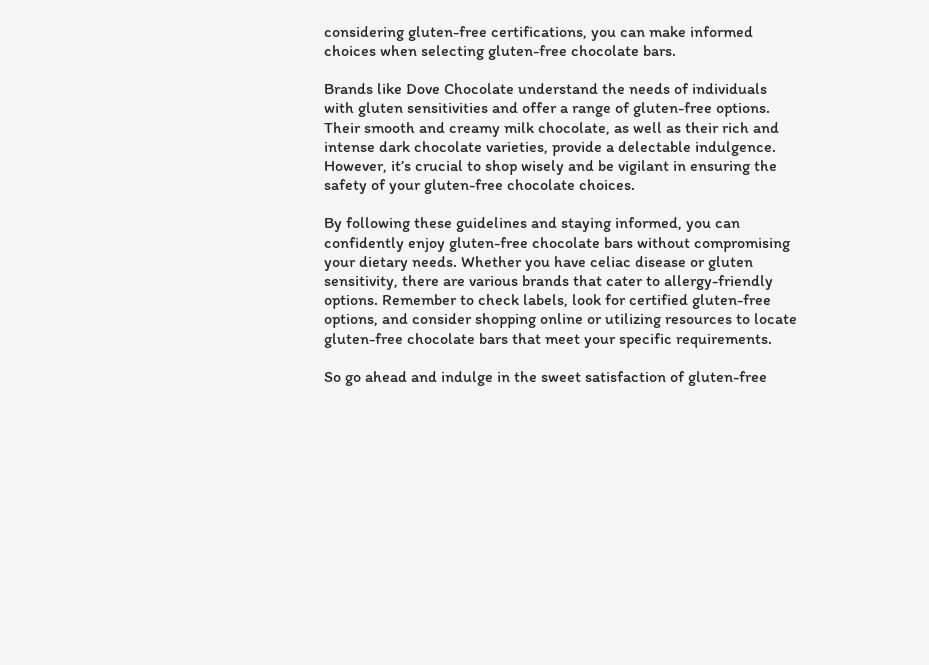considering gluten-free certifications, you can make informed choices when selecting gluten-free chocolate bars.

Brands like Dove Chocolate understand the needs of individuals with gluten sensitivities and offer a range of gluten-free options. Their smooth and creamy milk chocolate, as well as their rich and intense dark chocolate varieties, provide a delectable indulgence. However, it’s crucial to shop wisely and be vigilant in ensuring the safety of your gluten-free chocolate choices.

By following these guidelines and staying informed, you can confidently enjoy gluten-free chocolate bars without compromising your dietary needs. Whether you have celiac disease or gluten sensitivity, there are various brands that cater to allergy-friendly options. Remember to check labels, look for certified gluten-free options, and consider shopping online or utilizing resources to locate gluten-free chocolate bars that meet your specific requirements.

So go ahead and indulge in the sweet satisfaction of gluten-free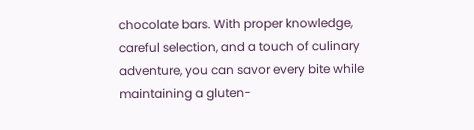chocolate bars. With proper knowledge, careful selection, and a touch of culinary adventure, you can savor every bite while maintaining a gluten-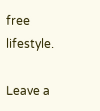free lifestyle.

Leave a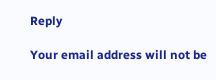Reply

Your email address will not be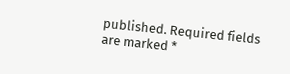published. Required fields are marked *